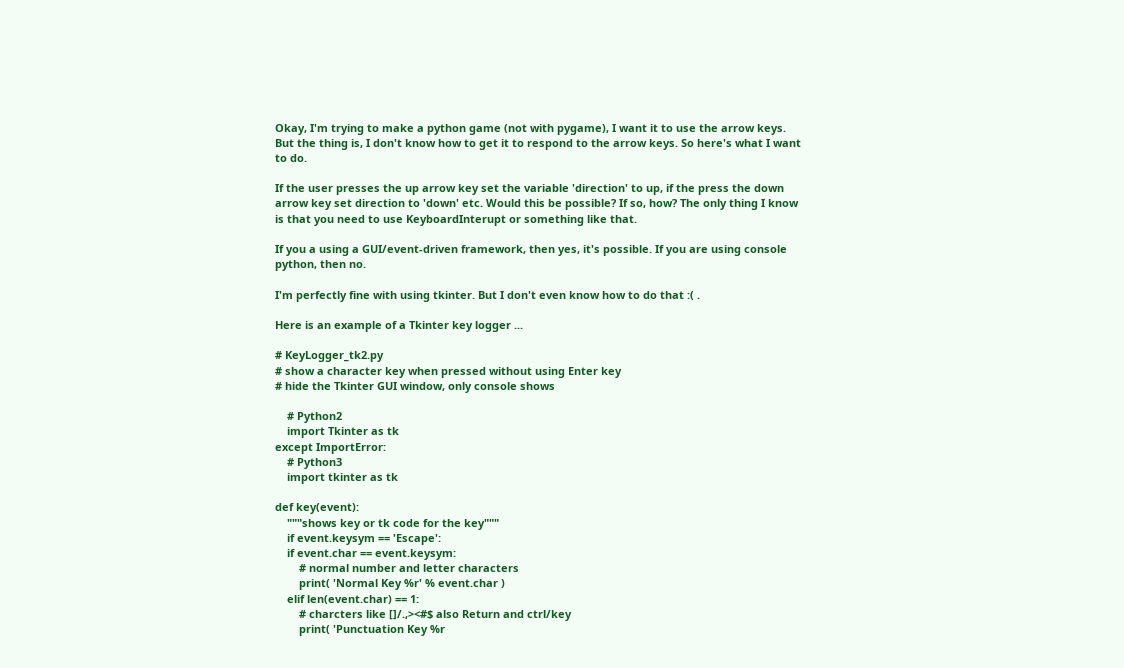Okay, I'm trying to make a python game (not with pygame), I want it to use the arrow keys. But the thing is, I don't know how to get it to respond to the arrow keys. So here's what I want to do.

If the user presses the up arrow key set the variable 'direction' to up, if the press the down arrow key set direction to 'down' etc. Would this be possible? If so, how? The only thing I know is that you need to use KeyboardInterupt or something like that.

If you a using a GUI/event-driven framework, then yes, it's possible. If you are using console python, then no.

I'm perfectly fine with using tkinter. But I don't even know how to do that :( .

Here is an example of a Tkinter key logger ...

# KeyLogger_tk2.py
# show a character key when pressed without using Enter key
# hide the Tkinter GUI window, only console shows

    # Python2
    import Tkinter as tk
except ImportError:
    # Python3
    import tkinter as tk

def key(event):
    """shows key or tk code for the key"""
    if event.keysym == 'Escape':
    if event.char == event.keysym:
        # normal number and letter characters
        print( 'Normal Key %r' % event.char )
    elif len(event.char) == 1:
        # charcters like []/.,><#$ also Return and ctrl/key
        print( 'Punctuation Key %r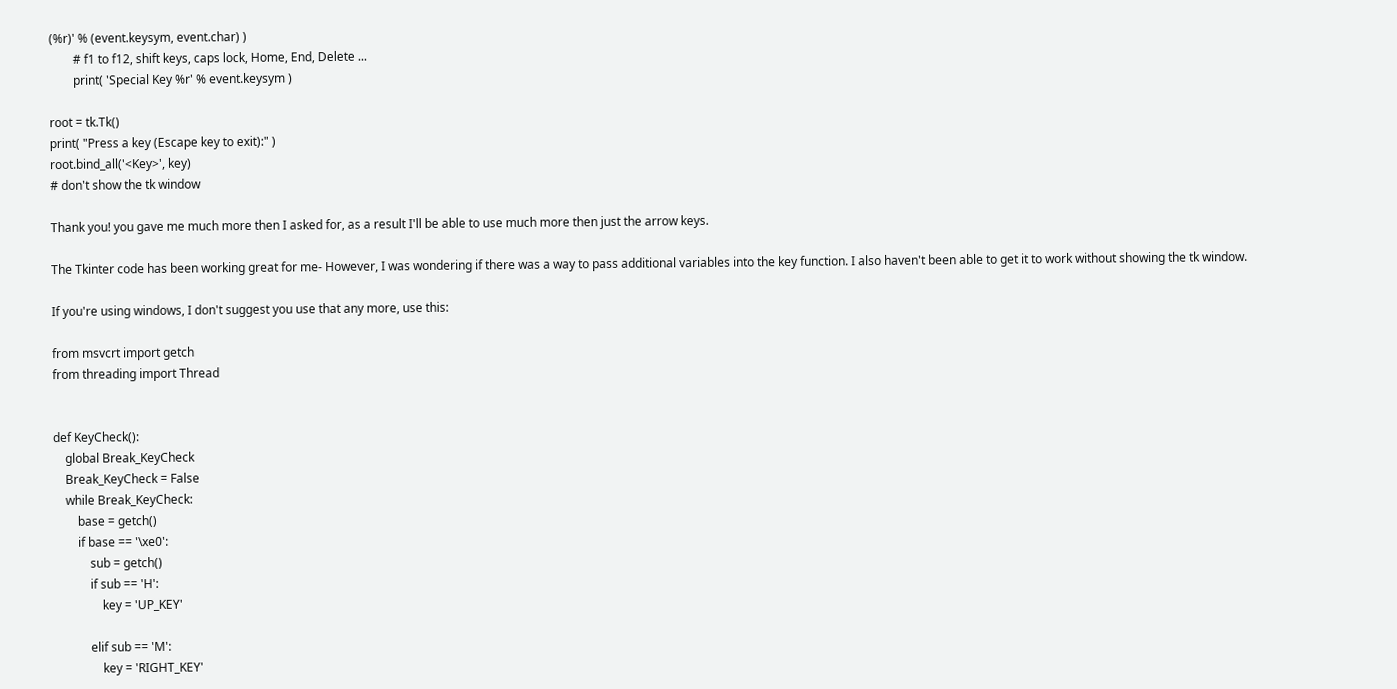(%r)' % (event.keysym, event.char) )
        # f1 to f12, shift keys, caps lock, Home, End, Delete ...
        print( 'Special Key %r' % event.keysym )

root = tk.Tk()
print( "Press a key (Escape key to exit):" )
root.bind_all('<Key>', key)
# don't show the tk window

Thank you! you gave me much more then I asked for, as a result I'll be able to use much more then just the arrow keys.

The Tkinter code has been working great for me- However, I was wondering if there was a way to pass additional variables into the key function. I also haven't been able to get it to work without showing the tk window.

If you're using windows, I don't suggest you use that any more, use this:

from msvcrt import getch
from threading import Thread


def KeyCheck():
    global Break_KeyCheck
    Break_KeyCheck = False
    while Break_KeyCheck:
        base = getch()
        if base == '\xe0':
            sub = getch()
            if sub == 'H':
                key = 'UP_KEY'

            elif sub == 'M':
                key = 'RIGHT_KEY'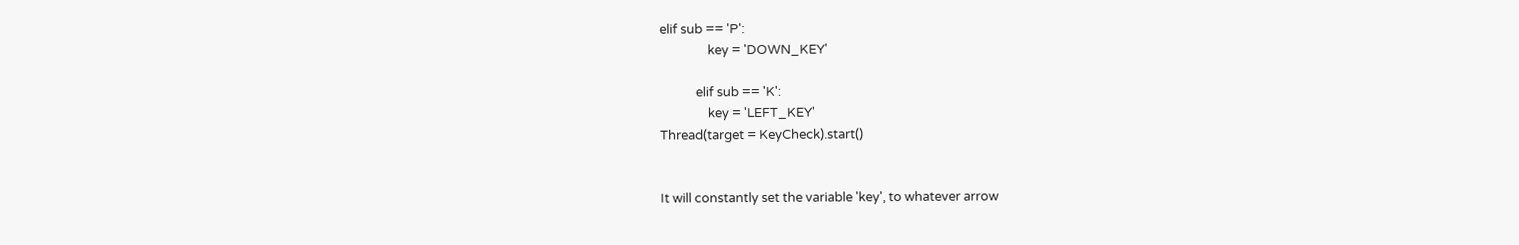elif sub == 'P':
                key = 'DOWN_KEY'

            elif sub == 'K':
                key = 'LEFT_KEY'
Thread(target = KeyCheck).start()


It will constantly set the variable 'key', to whatever arrow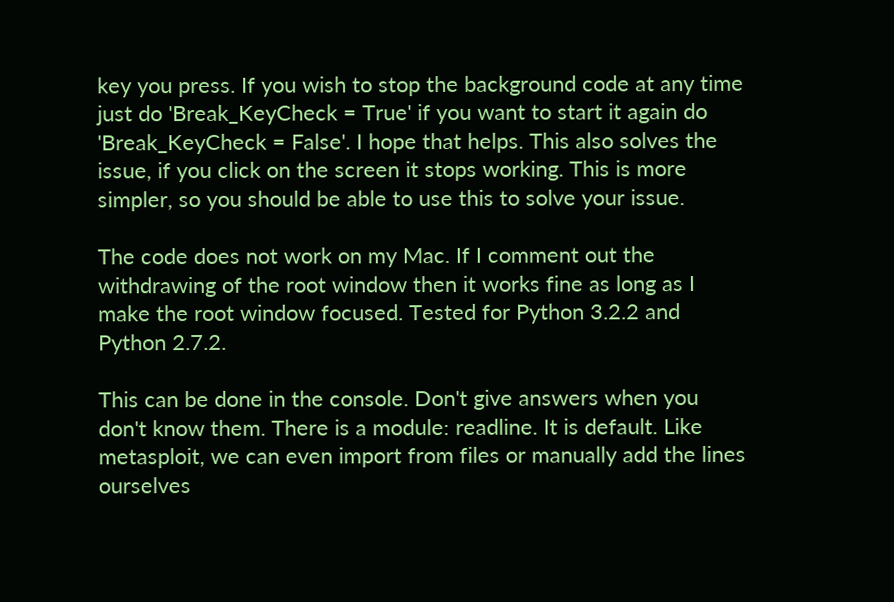key you press. If you wish to stop the background code at any time just do 'Break_KeyCheck = True' if you want to start it again do 'Break_KeyCheck = False'. I hope that helps. This also solves the issue, if you click on the screen it stops working. This is more simpler, so you should be able to use this to solve your issue.

The code does not work on my Mac. If I comment out the withdrawing of the root window then it works fine as long as I make the root window focused. Tested for Python 3.2.2 and Python 2.7.2.

This can be done in the console. Don't give answers when you don't know them. There is a module: readline. It is default. Like metasploit, we can even import from files or manually add the lines ourselves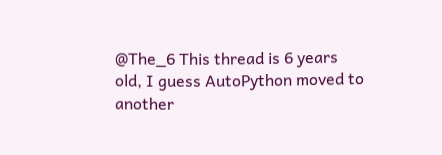@The_6 This thread is 6 years old, I guess AutoPython moved to another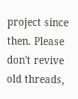project since then. Please don't revive old threads,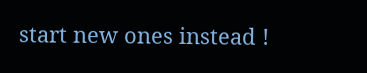start new ones instead !